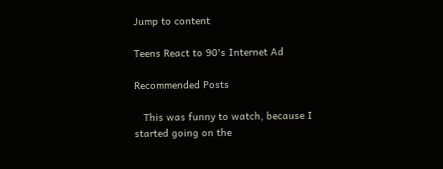Jump to content

Teens React to 90's Internet Ad

Recommended Posts

   This was funny to watch, because I started going on the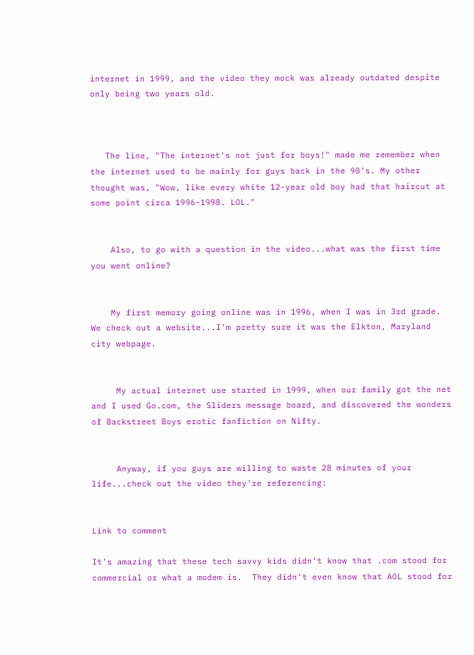internet in 1999, and the video they mock was already outdated despite only being two years old.



   The line, "The internet's not just for boys!" made me remember when the internet used to be mainly for guys back in the 90's. My other thought was, "Wow, like every white 12-year old boy had that haircut at some point circa 1996-1998. LOL."


    Also, to go with a question in the video...what was the first time you went online?


    My first memory going online was in 1996, when I was in 3rd grade. We check out a website...I'm pretty sure it was the Elkton, Maryland city webpage.


     My actual internet use started in 1999, when our family got the net and I used Go.com, the Sliders message board, and discovered the wonders of Backstreet Boys erotic fanfiction on Nifty.


     Anyway, if you guys are willing to waste 28 minutes of your life...check out the video they're referencing:


Link to comment

It's amazing that these tech savvy kids didn't know that .com stood for commercial or what a modem is.  They didn't even know that AOL stood for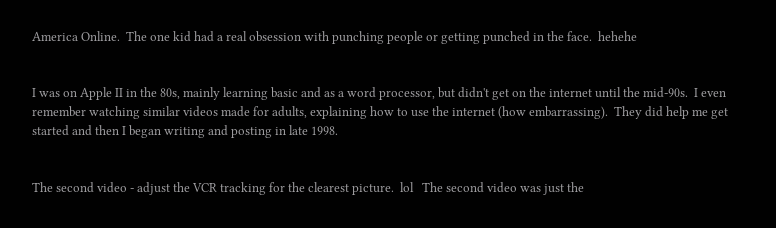America Online.  The one kid had a real obsession with punching people or getting punched in the face.  hehehe


I was on Apple II in the 80s, mainly learning basic and as a word processor, but didn't get on the internet until the mid-90s.  I even remember watching similar videos made for adults, explaining how to use the internet (how embarrassing).  They did help me get started and then I began writing and posting in late 1998.


The second video - adjust the VCR tracking for the clearest picture.  lol   The second video was just the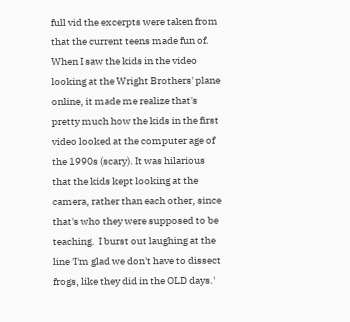full vid the excerpts were taken from that the current teens made fun of.  When I saw the kids in the video looking at the Wright Brothers' plane online, it made me realize that's pretty much how the kids in the first video looked at the computer age of the 1990s (scary). It was hilarious that the kids kept looking at the camera, rather than each other, since that's who they were supposed to be teaching.  I burst out laughing at the line 'I'm glad we don't have to dissect frogs, like they did in the OLD days.'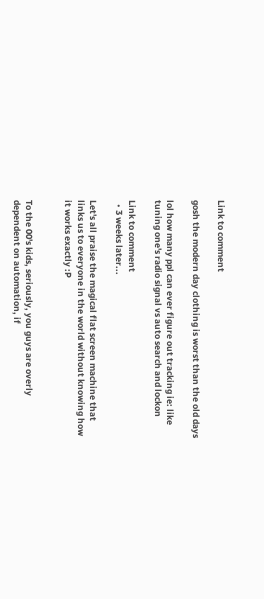Link to comment

gosh the modern day clothing is worst than the old days

lol how many ppl can ever figure out tracking ie: like tuning one's radio signal vs auto search and lockon

Link to comment
  • 3 weeks later...

Let's all praise the magical flat screen machine that links us to everyone in the world without knowing how it works exactly :P


To the 00's kids, seriously, you guys are overly dependent on automation, if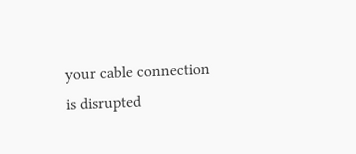your cable connection is disrupted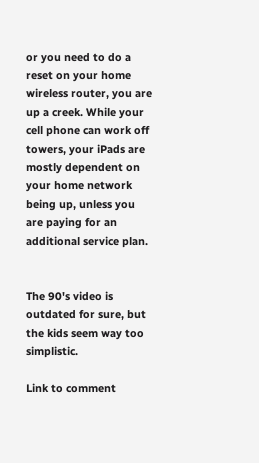or you need to do a reset on your home wireless router, you are up a creek. While your cell phone can work off towers, your iPads are mostly dependent on your home network being up, unless you are paying for an additional service plan.


The 90's video is outdated for sure, but the kids seem way too simplistic.

Link to comment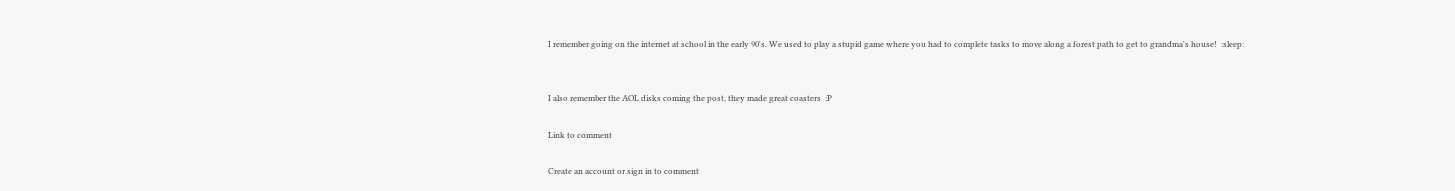I remember going on the internet at school in the early 90's. We used to play a stupid game where you had to complete tasks to move along a forest path to get to grandma's house!  :sleep:


I also remember the AOL disks coming the post, they made great coasters  :P

Link to comment

Create an account or sign in to comment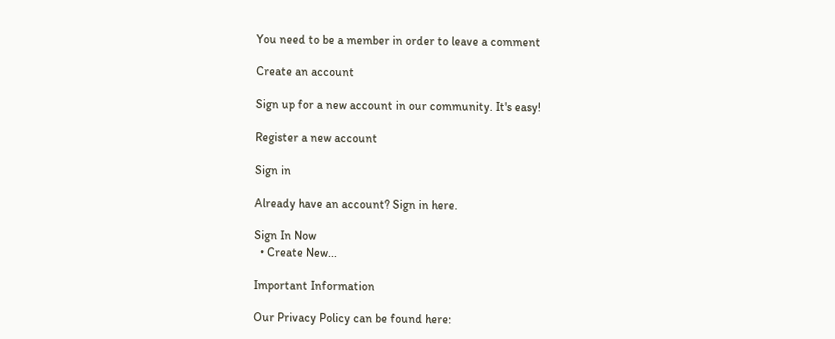You need to be a member in order to leave a comment

Create an account

Sign up for a new account in our community. It's easy!

Register a new account

Sign in

Already have an account? Sign in here.

Sign In Now
  • Create New...

Important Information

Our Privacy Policy can be found here: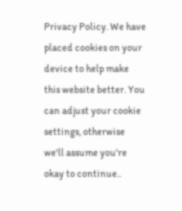Privacy Policy. We have placed cookies on your device to help make this website better. You can adjust your cookie settings, otherwise we'll assume you're okay to continue..